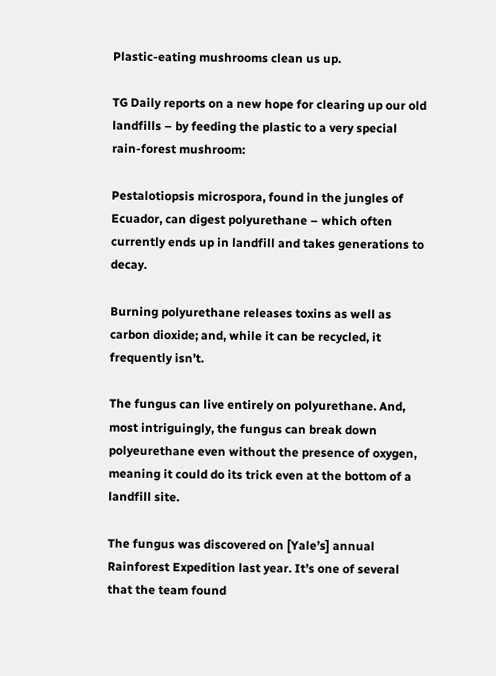Plastic-eating mushrooms clean us up.

TG Daily reports on a new hope for clearing up our old landfills – by feeding the plastic to a very special rain-forest mushroom:

Pestalotiopsis microspora, found in the jungles of Ecuador, can digest polyurethane – which often currently ends up in landfill and takes generations to decay.

Burning polyurethane releases toxins as well as carbon dioxide; and, while it can be recycled, it frequently isn’t.

The fungus can live entirely on polyurethane. And, most intriguingly, the fungus can break down polyeurethane even without the presence of oxygen, meaning it could do its trick even at the bottom of a landfill site.

The fungus was discovered on [Yale’s] annual Rainforest Expedition last year. It’s one of several that the team found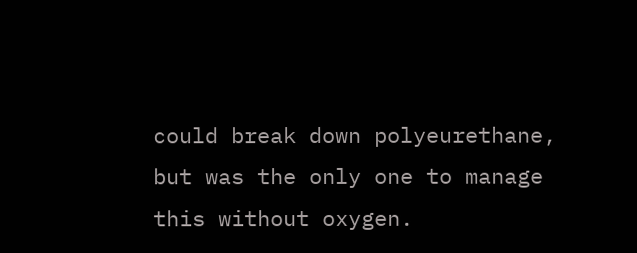could break down polyeurethane, but was the only one to manage this without oxygen.